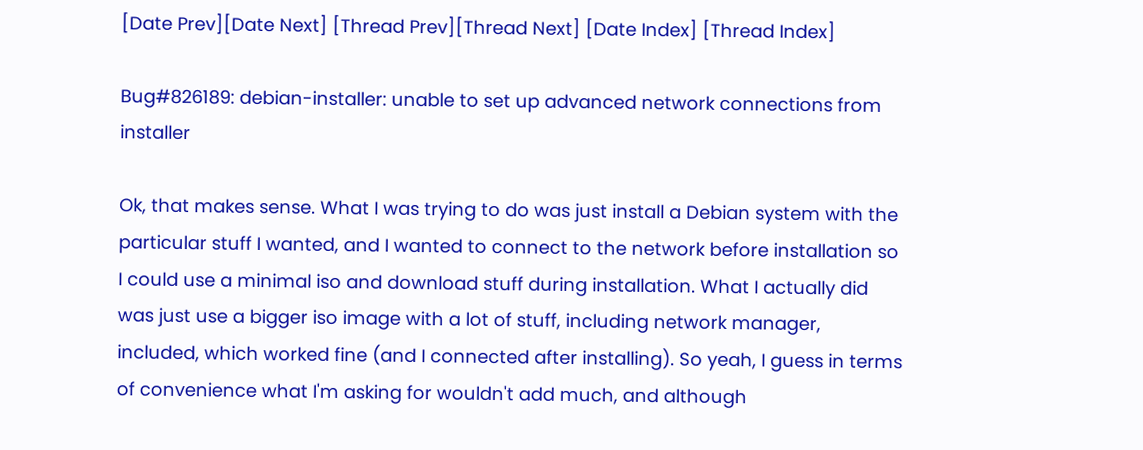[Date Prev][Date Next] [Thread Prev][Thread Next] [Date Index] [Thread Index]

Bug#826189: debian-installer: unable to set up advanced network connections from installer

Ok, that makes sense. What I was trying to do was just install a Debian system with the particular stuff I wanted, and I wanted to connect to the network before installation so I could use a minimal iso and download stuff during installation. What I actually did was just use a bigger iso image with a lot of stuff, including network manager, included, which worked fine (and I connected after installing). So yeah, I guess in terms of convenience what I'm asking for wouldn't add much, and although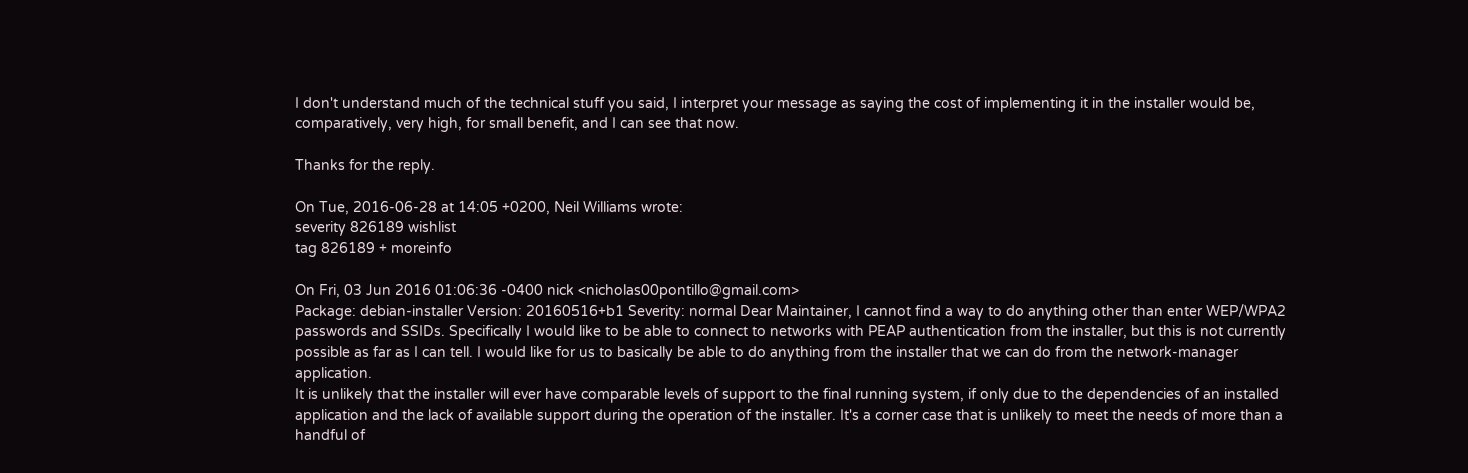I don't understand much of the technical stuff you said, I interpret your message as saying the cost of implementing it in the installer would be, comparatively, very high, for small benefit, and I can see that now.

Thanks for the reply.

On Tue, 2016-06-28 at 14:05 +0200, Neil Williams wrote:
severity 826189 wishlist
tag 826189 + moreinfo

On Fri, 03 Jun 2016 01:06:36 -0400 nick <nicholas00pontillo@gmail.com>
Package: debian-installer Version: 20160516+b1 Severity: normal Dear Maintainer, I cannot find a way to do anything other than enter WEP/WPA2 passwords and SSIDs. Specifically I would like to be able to connect to networks with PEAP authentication from the installer, but this is not currently possible as far as I can tell. I would like for us to basically be able to do anything from the installer that we can do from the network-manager application.
It is unlikely that the installer will ever have comparable levels of support to the final running system, if only due to the dependencies of an installed application and the lack of available support during the operation of the installer. It's a corner case that is unlikely to meet the needs of more than a handful of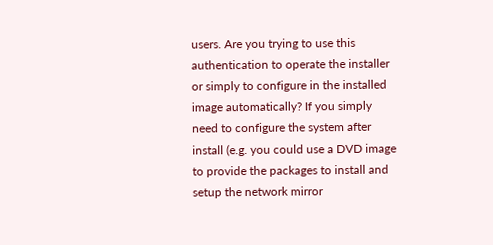users. Are you trying to use this authentication to operate the installer or simply to configure in the installed image automatically? If you simply need to configure the system after install (e.g. you could use a DVD image to provide the packages to install and setup the network mirror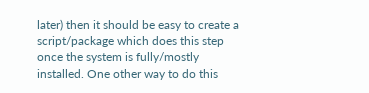later) then it should be easy to create a script/package which does this step once the system is fully/mostly installed. One other way to do this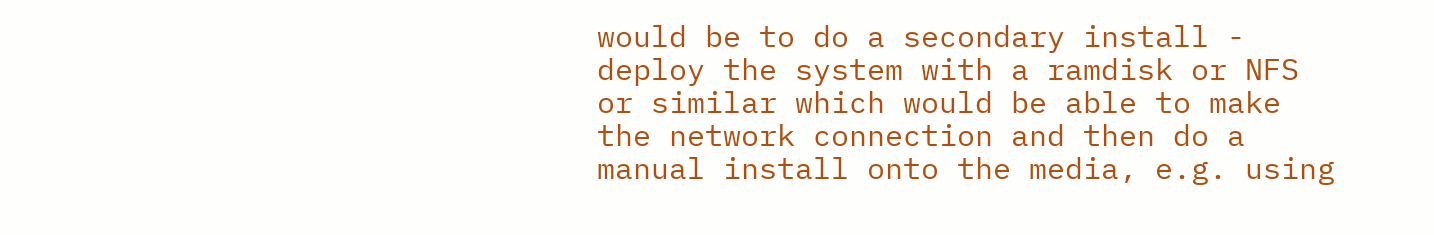would be to do a secondary install - deploy the system with a ramdisk or NFS or similar which would be able to make the network connection and then do a manual install onto the media, e.g. using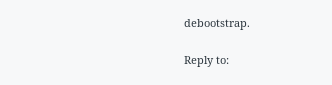debootstrap.

Reply to: